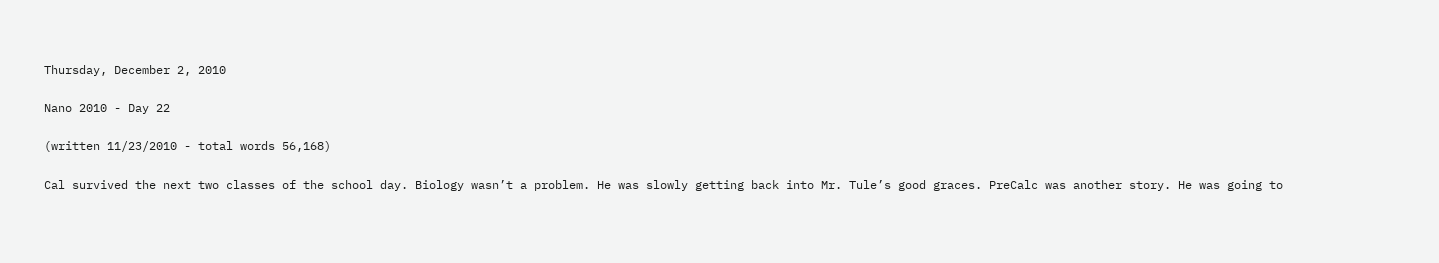Thursday, December 2, 2010

Nano 2010 - Day 22

(written 11/23/2010 - total words 56,168)

Cal survived the next two classes of the school day. Biology wasn’t a problem. He was slowly getting back into Mr. Tule’s good graces. PreCalc was another story. He was going to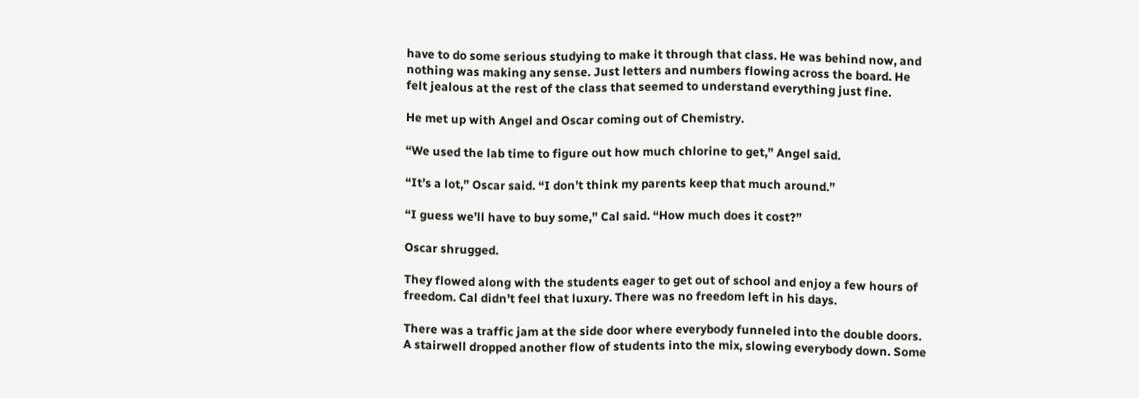have to do some serious studying to make it through that class. He was behind now, and nothing was making any sense. Just letters and numbers flowing across the board. He felt jealous at the rest of the class that seemed to understand everything just fine.

He met up with Angel and Oscar coming out of Chemistry.

“We used the lab time to figure out how much chlorine to get,” Angel said.

“It’s a lot,” Oscar said. “I don’t think my parents keep that much around.”

“I guess we’ll have to buy some,” Cal said. “How much does it cost?”

Oscar shrugged.

They flowed along with the students eager to get out of school and enjoy a few hours of freedom. Cal didn’t feel that luxury. There was no freedom left in his days.

There was a traffic jam at the side door where everybody funneled into the double doors. A stairwell dropped another flow of students into the mix, slowing everybody down. Some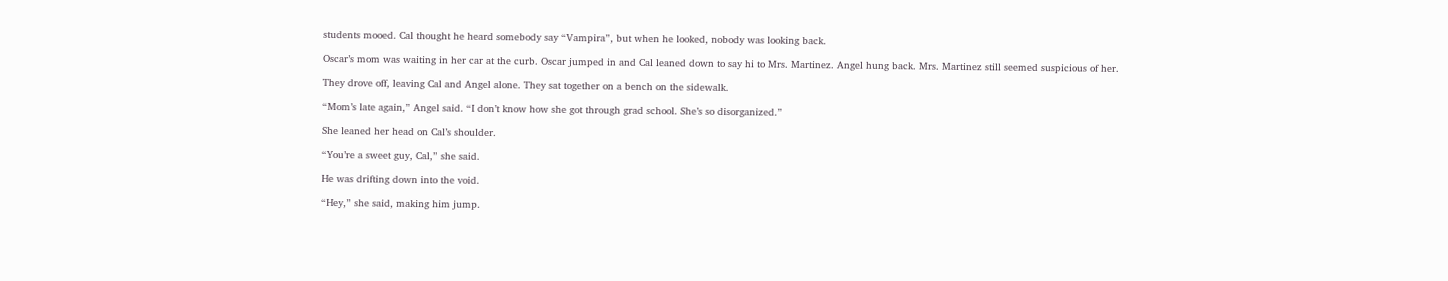students mooed. Cal thought he heard somebody say “Vampira”, but when he looked, nobody was looking back.

Oscar’s mom was waiting in her car at the curb. Oscar jumped in and Cal leaned down to say hi to Mrs. Martinez. Angel hung back. Mrs. Martinez still seemed suspicious of her.

They drove off, leaving Cal and Angel alone. They sat together on a bench on the sidewalk.

“Mom’s late again,” Angel said. “I don’t know how she got through grad school. She’s so disorganized.”

She leaned her head on Cal’s shoulder.

“You’re a sweet guy, Cal,” she said.

He was drifting down into the void.

“Hey,” she said, making him jump.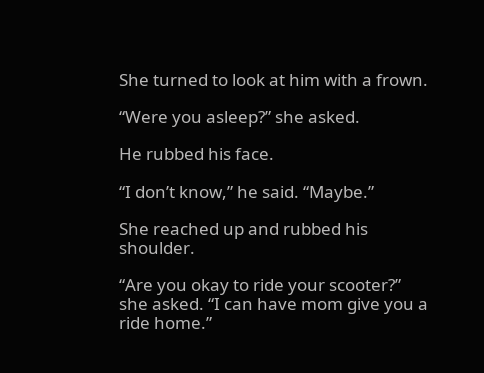She turned to look at him with a frown.

“Were you asleep?” she asked.

He rubbed his face.

“I don’t know,” he said. “Maybe.”

She reached up and rubbed his shoulder.

“Are you okay to ride your scooter?” she asked. “I can have mom give you a ride home.”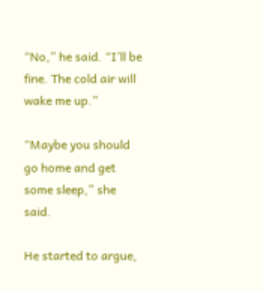“No,” he said. “I’ll be fine. The cold air will wake me up.”

“Maybe you should go home and get some sleep,” she said.

He started to argue,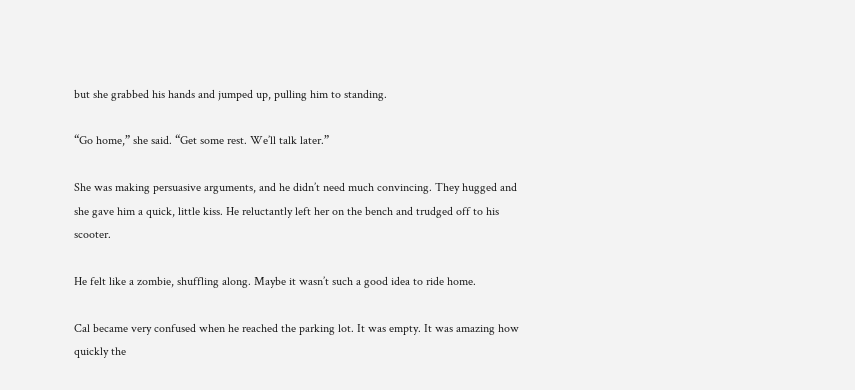but she grabbed his hands and jumped up, pulling him to standing.

“Go home,” she said. “Get some rest. We’ll talk later.”

She was making persuasive arguments, and he didn’t need much convincing. They hugged and she gave him a quick, little kiss. He reluctantly left her on the bench and trudged off to his scooter.

He felt like a zombie, shuffling along. Maybe it wasn’t such a good idea to ride home.

Cal became very confused when he reached the parking lot. It was empty. It was amazing how quickly the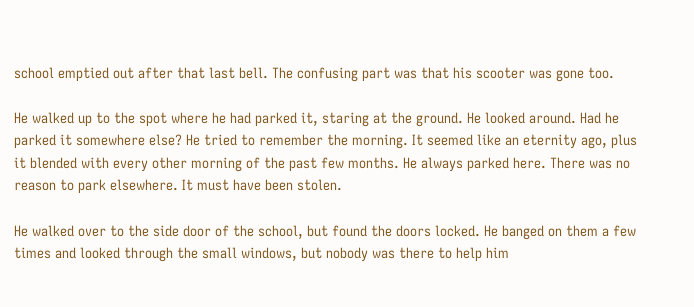school emptied out after that last bell. The confusing part was that his scooter was gone too.

He walked up to the spot where he had parked it, staring at the ground. He looked around. Had he parked it somewhere else? He tried to remember the morning. It seemed like an eternity ago, plus it blended with every other morning of the past few months. He always parked here. There was no reason to park elsewhere. It must have been stolen.

He walked over to the side door of the school, but found the doors locked. He banged on them a few times and looked through the small windows, but nobody was there to help him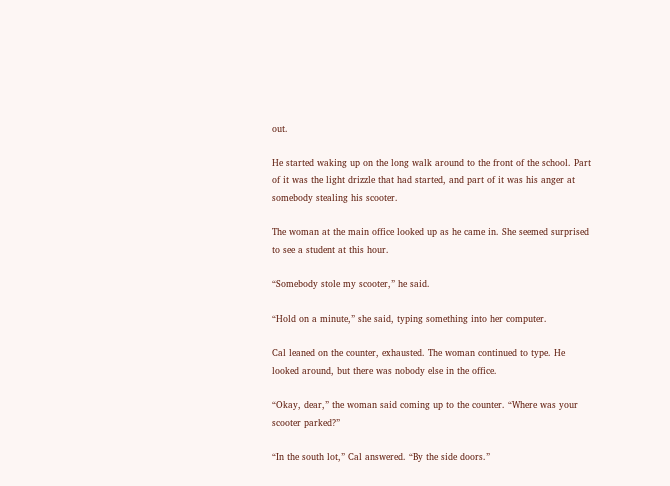out.

He started waking up on the long walk around to the front of the school. Part of it was the light drizzle that had started, and part of it was his anger at somebody stealing his scooter.

The woman at the main office looked up as he came in. She seemed surprised to see a student at this hour.

“Somebody stole my scooter,” he said.

“Hold on a minute,” she said, typing something into her computer.

Cal leaned on the counter, exhausted. The woman continued to type. He looked around, but there was nobody else in the office.

“Okay, dear,” the woman said coming up to the counter. “Where was your scooter parked?”

“In the south lot,” Cal answered. “By the side doors.”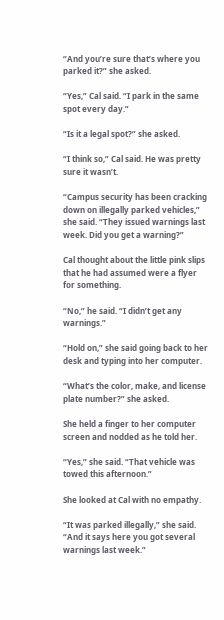“And you’re sure that’s where you parked it?” she asked.

“Yes,” Cal said. “I park in the same spot every day.”

“Is it a legal spot?” she asked.

“I think so,” Cal said. He was pretty sure it wasn’t.

“Campus security has been cracking down on illegally parked vehicles,” she said. “They issued warnings last week. Did you get a warning?”

Cal thought about the little pink slips that he had assumed were a flyer for something.

“No,” he said. “I didn’t get any warnings.”

“Hold on,” she said going back to her desk and typing into her computer.

“What’s the color, make, and license plate number?” she asked.

She held a finger to her computer screen and nodded as he told her.

“Yes,” she said. “That vehicle was towed this afternoon.”

She looked at Cal with no empathy.

“It was parked illegally,” she said. “And it says here you got several warnings last week.”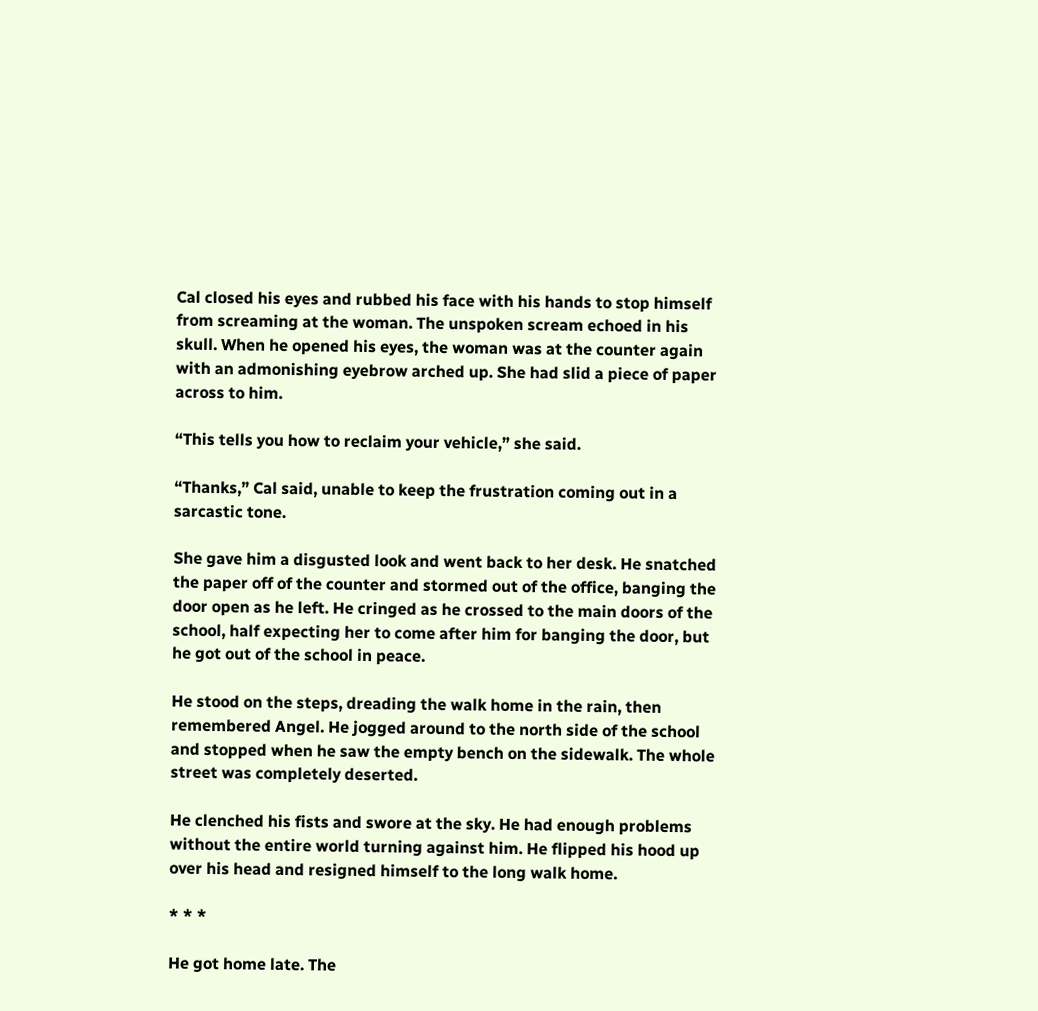Cal closed his eyes and rubbed his face with his hands to stop himself from screaming at the woman. The unspoken scream echoed in his skull. When he opened his eyes, the woman was at the counter again with an admonishing eyebrow arched up. She had slid a piece of paper across to him.

“This tells you how to reclaim your vehicle,” she said.

“Thanks,” Cal said, unable to keep the frustration coming out in a sarcastic tone.

She gave him a disgusted look and went back to her desk. He snatched the paper off of the counter and stormed out of the office, banging the door open as he left. He cringed as he crossed to the main doors of the school, half expecting her to come after him for banging the door, but he got out of the school in peace.

He stood on the steps, dreading the walk home in the rain, then remembered Angel. He jogged around to the north side of the school and stopped when he saw the empty bench on the sidewalk. The whole street was completely deserted.

He clenched his fists and swore at the sky. He had enough problems without the entire world turning against him. He flipped his hood up over his head and resigned himself to the long walk home.

* * *

He got home late. The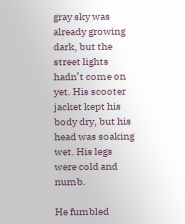gray sky was already growing dark, but the street lights hadn’t come on yet. His scooter jacket kept his body dry, but his head was soaking wet. His legs were cold and numb.

He fumbled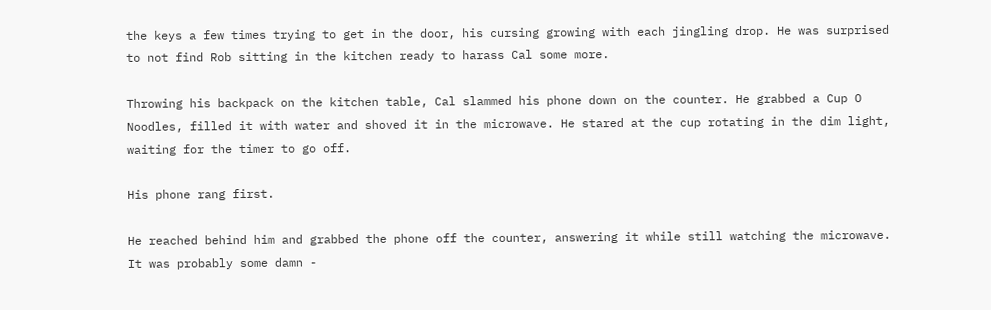the keys a few times trying to get in the door, his cursing growing with each jingling drop. He was surprised to not find Rob sitting in the kitchen ready to harass Cal some more.

Throwing his backpack on the kitchen table, Cal slammed his phone down on the counter. He grabbed a Cup O Noodles, filled it with water and shoved it in the microwave. He stared at the cup rotating in the dim light, waiting for the timer to go off.

His phone rang first.

He reached behind him and grabbed the phone off the counter, answering it while still watching the microwave. It was probably some damn -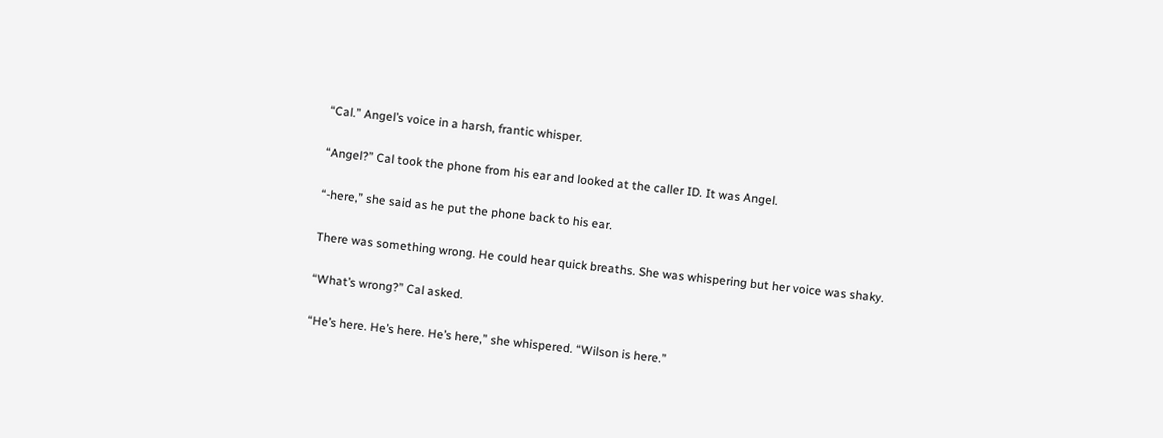“Cal.” Angel’s voice in a harsh, frantic whisper.

“Angel?” Cal took the phone from his ear and looked at the caller ID. It was Angel.

“-here,” she said as he put the phone back to his ear.

There was something wrong. He could hear quick breaths. She was whispering but her voice was shaky.

“What’s wrong?” Cal asked.

“He’s here. He’s here. He’s here,” she whispered. “Wilson is here.”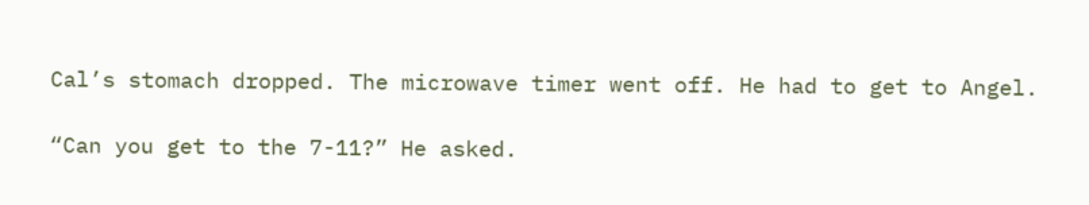Cal’s stomach dropped. The microwave timer went off. He had to get to Angel.

“Can you get to the 7-11?” He asked.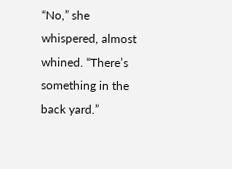“No,” she whispered, almost whined. “There’s something in the back yard.”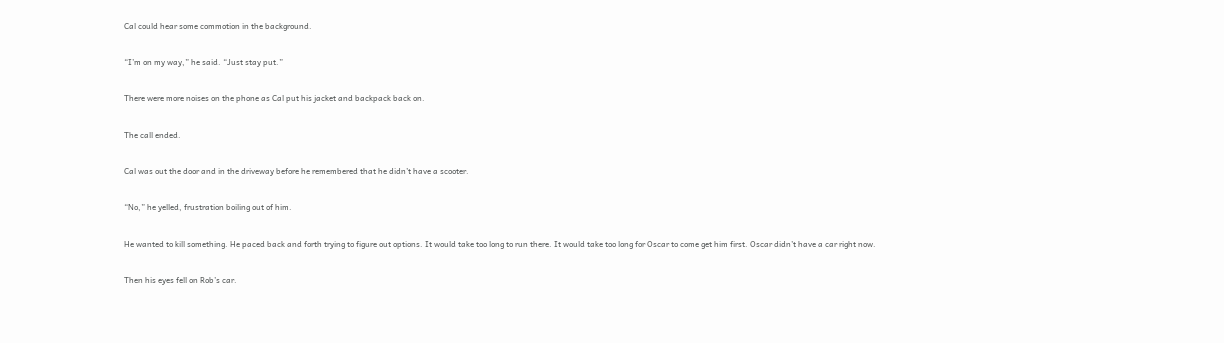Cal could hear some commotion in the background.

“I’m on my way,” he said. “Just stay put.”

There were more noises on the phone as Cal put his jacket and backpack back on.

The call ended.

Cal was out the door and in the driveway before he remembered that he didn’t have a scooter.

“No,” he yelled, frustration boiling out of him.

He wanted to kill something. He paced back and forth trying to figure out options. It would take too long to run there. It would take too long for Oscar to come get him first. Oscar didn’t have a car right now.

Then his eyes fell on Rob’s car.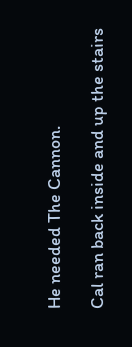He needed The Cannon.

Cal ran back inside and up the stairs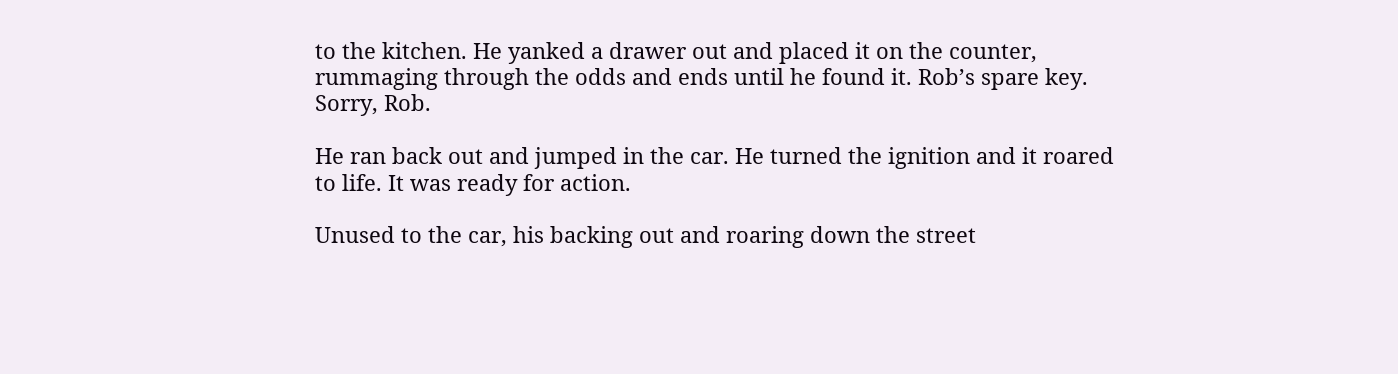to the kitchen. He yanked a drawer out and placed it on the counter, rummaging through the odds and ends until he found it. Rob’s spare key. Sorry, Rob.

He ran back out and jumped in the car. He turned the ignition and it roared to life. It was ready for action.

Unused to the car, his backing out and roaring down the street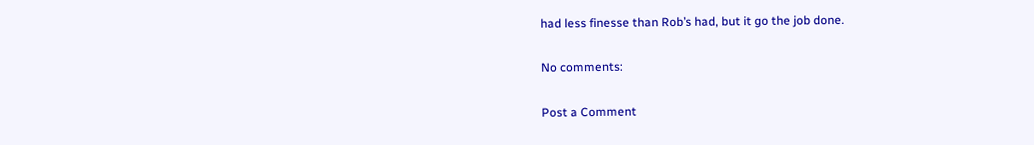had less finesse than Rob’s had, but it go the job done.

No comments:

Post a Comment